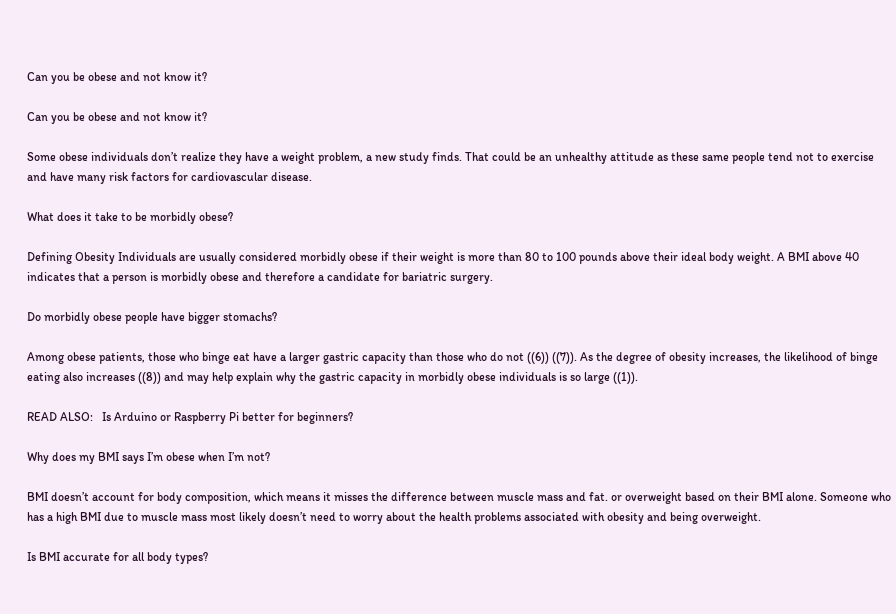Can you be obese and not know it?

Can you be obese and not know it?

Some obese individuals don’t realize they have a weight problem, a new study finds. That could be an unhealthy attitude as these same people tend not to exercise and have many risk factors for cardiovascular disease.

What does it take to be morbidly obese?

Defining Obesity Individuals are usually considered morbidly obese if their weight is more than 80 to 100 pounds above their ideal body weight. A BMI above 40 indicates that a person is morbidly obese and therefore a candidate for bariatric surgery.

Do morbidly obese people have bigger stomachs?

Among obese patients, those who binge eat have a larger gastric capacity than those who do not ((6)) ((7)). As the degree of obesity increases, the likelihood of binge eating also increases ((8)) and may help explain why the gastric capacity in morbidly obese individuals is so large ((1)).

READ ALSO:   Is Arduino or Raspberry Pi better for beginners?

Why does my BMI says I’m obese when I’m not?

BMI doesn’t account for body composition, which means it misses the difference between muscle mass and fat. or overweight based on their BMI alone. Someone who has a high BMI due to muscle mass most likely doesn’t need to worry about the health problems associated with obesity and being overweight.

Is BMI accurate for all body types?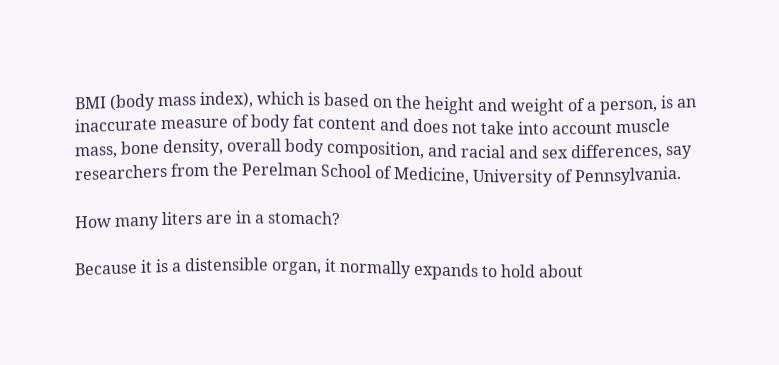BMI (body mass index), which is based on the height and weight of a person, is an inaccurate measure of body fat content and does not take into account muscle mass, bone density, overall body composition, and racial and sex differences, say researchers from the Perelman School of Medicine, University of Pennsylvania.

How many liters are in a stomach?

Because it is a distensible organ, it normally expands to hold about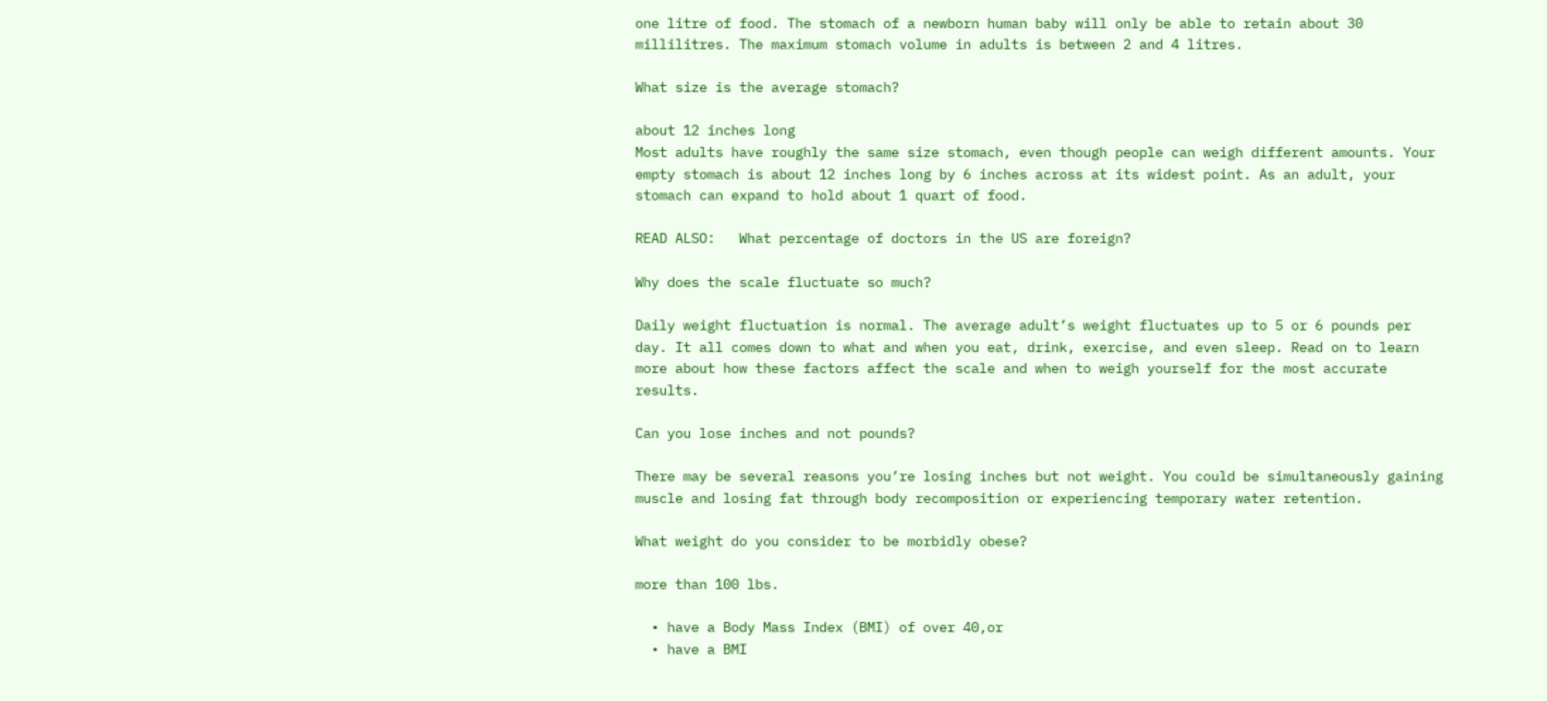one litre of food. The stomach of a newborn human baby will only be able to retain about 30 millilitres. The maximum stomach volume in adults is between 2 and 4 litres.

What size is the average stomach?

about 12 inches long
Most adults have roughly the same size stomach, even though people can weigh different amounts. Your empty stomach is about 12 inches long by 6 inches across at its widest point. As an adult, your stomach can expand to hold about 1 quart of food.

READ ALSO:   What percentage of doctors in the US are foreign?

Why does the scale fluctuate so much?

Daily weight fluctuation is normal. The average adult’s weight fluctuates up to 5 or 6 pounds per day. It all comes down to what and when you eat, drink, exercise, and even sleep. Read on to learn more about how these factors affect the scale and when to weigh yourself for the most accurate results.

Can you lose inches and not pounds?

There may be several reasons you’re losing inches but not weight. You could be simultaneously gaining muscle and losing fat through body recomposition or experiencing temporary water retention.

What weight do you consider to be morbidly obese?

more than 100 lbs.

  • have a Body Mass Index (BMI) of over 40,or
  • have a BMI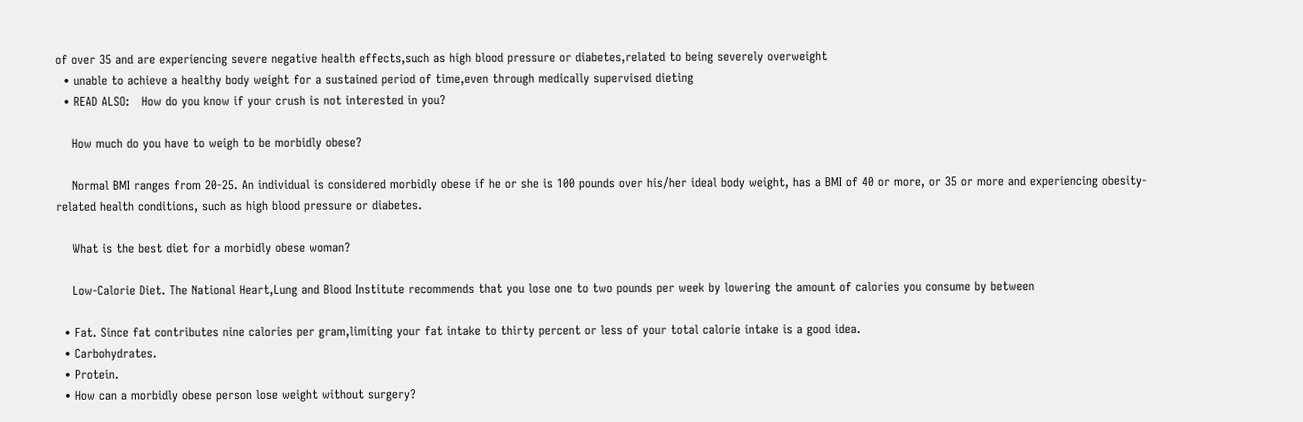of over 35 and are experiencing severe negative health effects,such as high blood pressure or diabetes,related to being severely overweight
  • unable to achieve a healthy body weight for a sustained period of time,even through medically supervised dieting
  • READ ALSO:   How do you know if your crush is not interested in you?

    How much do you have to weigh to be morbidly obese?

    Normal BMI ranges from 20-25. An individual is considered morbidly obese if he or she is 100 pounds over his/her ideal body weight, has a BMI of 40 or more, or 35 or more and experiencing obesity-related health conditions, such as high blood pressure or diabetes.

    What is the best diet for a morbidly obese woman?

    Low-Calorie Diet. The National Heart,Lung and Blood Institute recommends that you lose one to two pounds per week by lowering the amount of calories you consume by between

  • Fat. Since fat contributes nine calories per gram,limiting your fat intake to thirty percent or less of your total calorie intake is a good idea.
  • Carbohydrates.
  • Protein.
  • How can a morbidly obese person lose weight without surgery?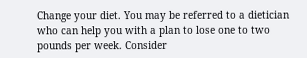Change your diet. You may be referred to a dietician who can help you with a plan to lose one to two pounds per week. Consider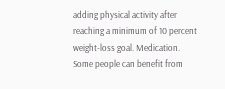adding physical activity after reaching a minimum of 10 percent weight-loss goal. Medication. Some people can benefit from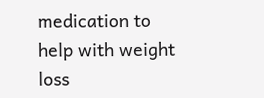medication to help with weight loss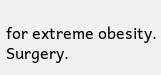for extreme obesity. Surgery.